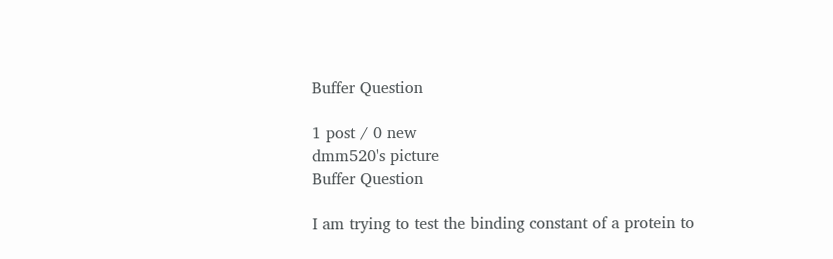Buffer Question

1 post / 0 new
dmm520's picture
Buffer Question

I am trying to test the binding constant of a protein to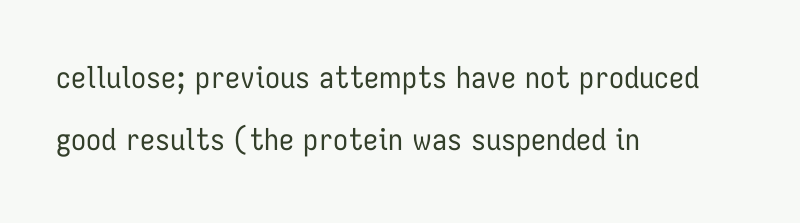cellulose; previous attempts have not produced good results (the protein was suspended in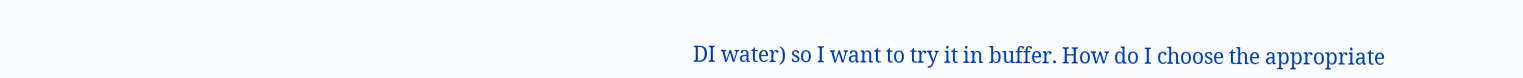DI water) so I want to try it in buffer. How do I choose the appropriate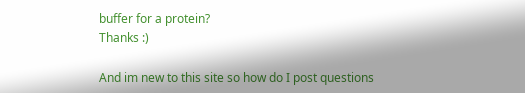buffer for a protein?
Thanks :)

And im new to this site so how do I post questions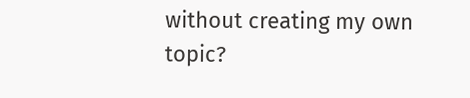without creating my own topic?